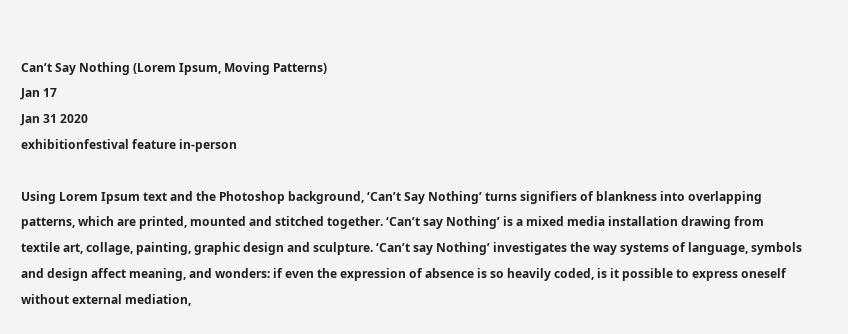Can’t Say Nothing (Lorem Ipsum, Moving Patterns)
Jan 17
Jan 31 2020
exhibitionfestival feature in-person

Using Lorem Ipsum text and the Photoshop background, ‘Can’t Say Nothing’ turns signifiers of blankness into overlapping patterns, which are printed, mounted and stitched together. ‘Can’t say Nothing’ is a mixed media installation drawing from textile art, collage, painting, graphic design and sculpture. ‘Can’t say Nothing’ investigates the way systems of language, symbols and design affect meaning, and wonders: if even the expression of absence is so heavily coded, is it possible to express oneself without external mediation,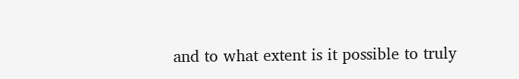and to what extent is it possible to truly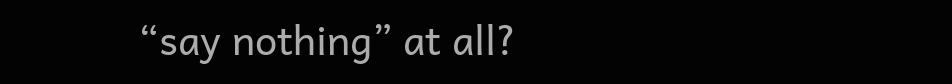“say nothing” at all?